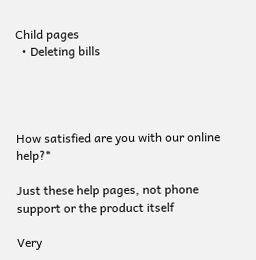Child pages
  • Deleting bills




How satisfied are you with our online help?*

Just these help pages, not phone support or the product itself

Very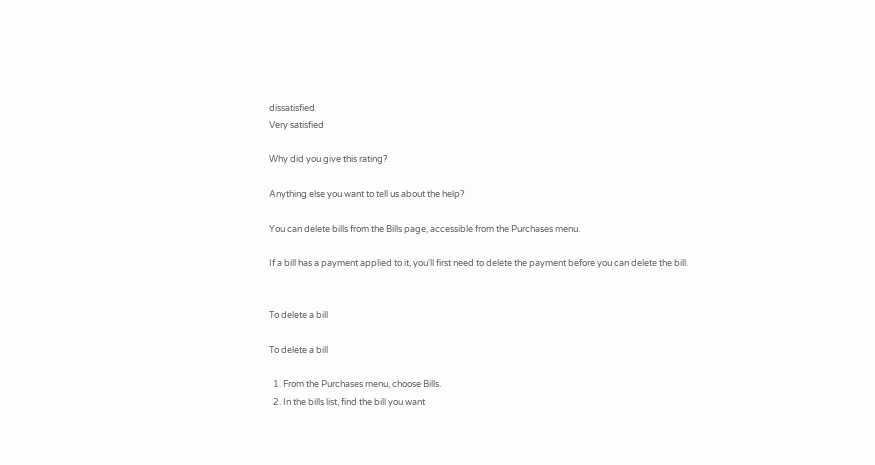dissatisfied
Very satisfied

Why did you give this rating?

Anything else you want to tell us about the help?

You can delete bills from the Bills page, accessible from the Purchases menu.

If a bill has a payment applied to it, you'll first need to delete the payment before you can delete the bill.


To delete a bill

To delete a bill

  1. From the Purchases menu, choose Bills.
  2. In the bills list, find the bill you want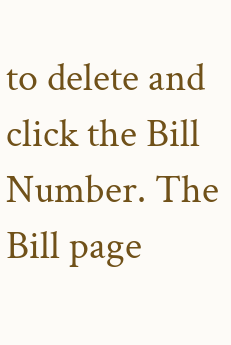to delete and click the Bill Number. The Bill page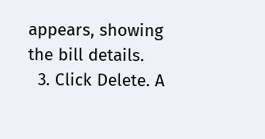appears, showing the bill details.
  3. Click Delete. A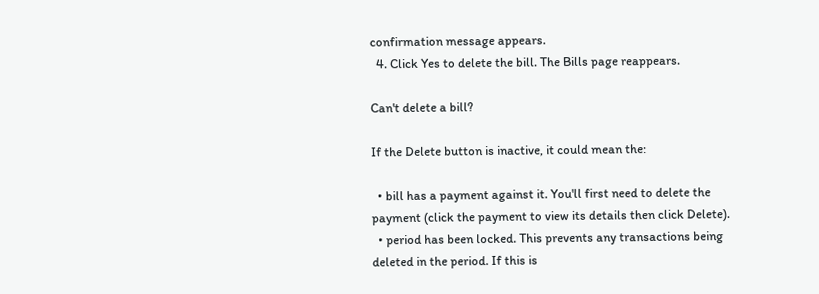confirmation message appears.
  4. Click Yes to delete the bill. The Bills page reappears.

Can't delete a bill?

If the Delete button is inactive, it could mean the:

  • bill has a payment against it. You'll first need to delete the payment (click the payment to view its details then click Delete).
  • period has been locked. This prevents any transactions being deleted in the period. If this is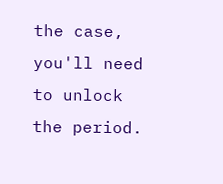the case, you'll need to unlock the period.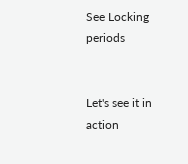See Locking periods


Let's see it in action